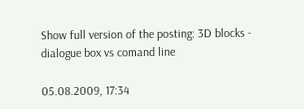Show full version of the posting: 3D blocks - dialogue box vs comand line

05.08.2009, 17:34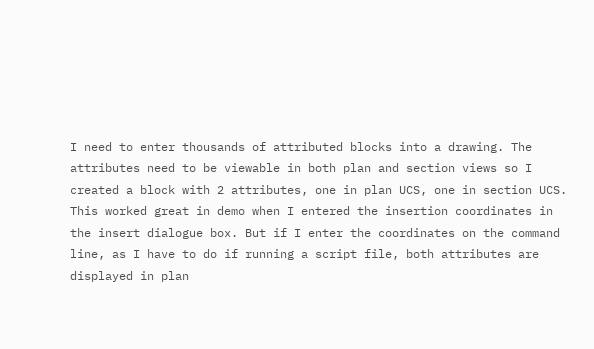I need to enter thousands of attributed blocks into a drawing. The
attributes need to be viewable in both plan and section views so I
created a block with 2 attributes, one in plan UCS, one in section UCS.
This worked great in demo when I entered the insertion coordinates in
the insert dialogue box. But if I enter the coordinates on the command
line, as I have to do if running a script file, both attributes are
displayed in plan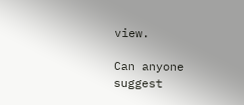view.

Can anyone suggest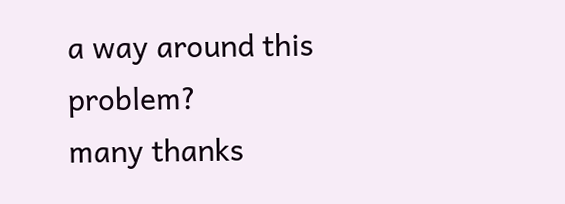a way around this problem?
many thanks